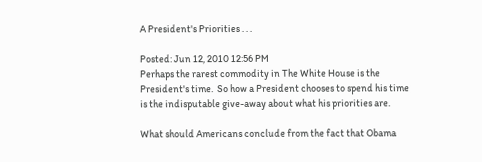A President's Priorities . . .

Posted: Jun 12, 2010 12:56 PM
Perhaps the rarest commodity in The White House is the President's time.  So how a President chooses to spend his time is the indisputable give-away about what his priorities are.

What should Americans conclude from the fact that Obama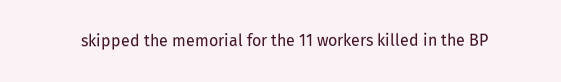skipped the memorial for the 11 workers killed in the BP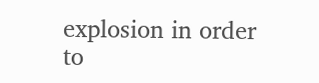explosion in order to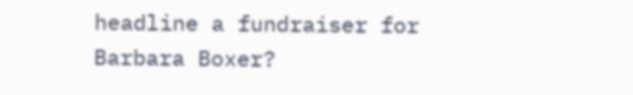headline a fundraiser for Barbara Boxer?